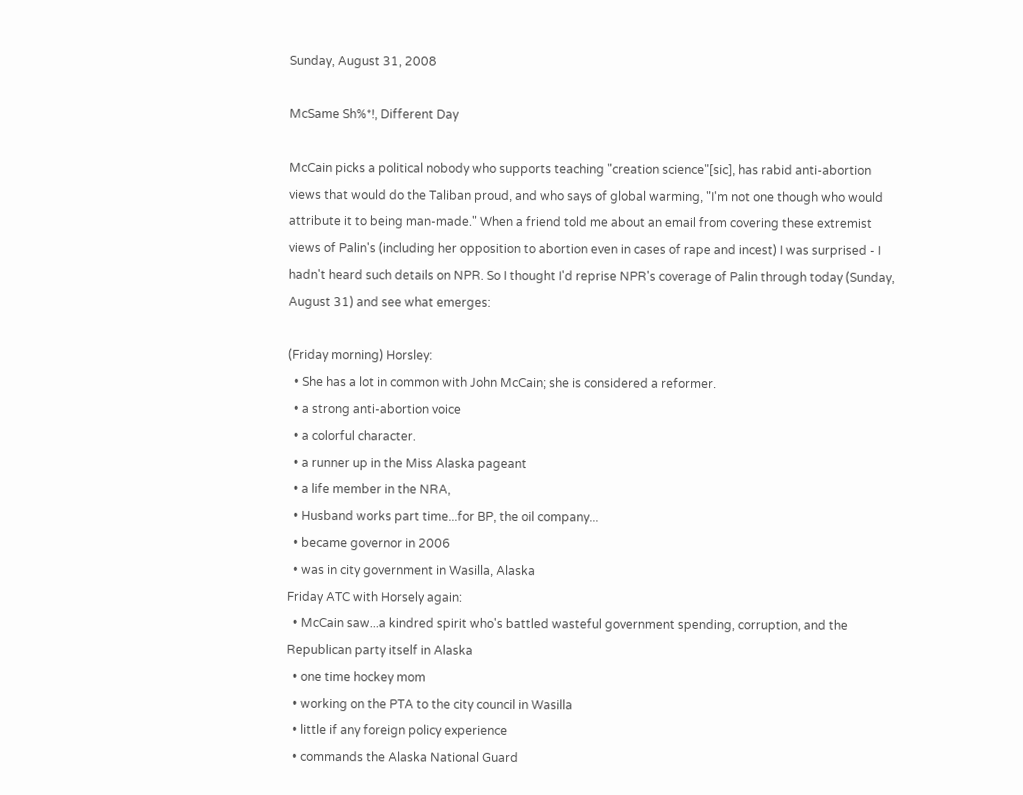Sunday, August 31, 2008

McSame Sh%*!, Different Day

McCain picks a political nobody who supports teaching "creation science"[sic], has rabid anti-abortion views that would do the Taliban proud, and who says of global warming, "I'm not one though who would attribute it to being man-made." When a friend told me about an email from covering these extremist views of Palin's (including her opposition to abortion even in cases of rape and incest) I was surprised - I hadn't heard such details on NPR. So I thought I'd reprise NPR's coverage of Palin through today (Sunday, August 31) and see what emerges:

(Friday morning) Horsley:
  • She has a lot in common with John McCain; she is considered a reformer.
  • a strong anti-abortion voice
  • a colorful character.
  • a runner up in the Miss Alaska pageant
  • a life member in the NRA,
  • Husband works part time...for BP, the oil company...
  • became governor in 2006
  • was in city government in Wasilla, Alaska
Friday ATC with Horsely again:
  • McCain saw...a kindred spirit who's battled wasteful government spending, corruption, and the Republican party itself in Alaska
  • one time hockey mom
  • working on the PTA to the city council in Wasilla
  • little if any foreign policy experience
  • commands the Alaska National Guard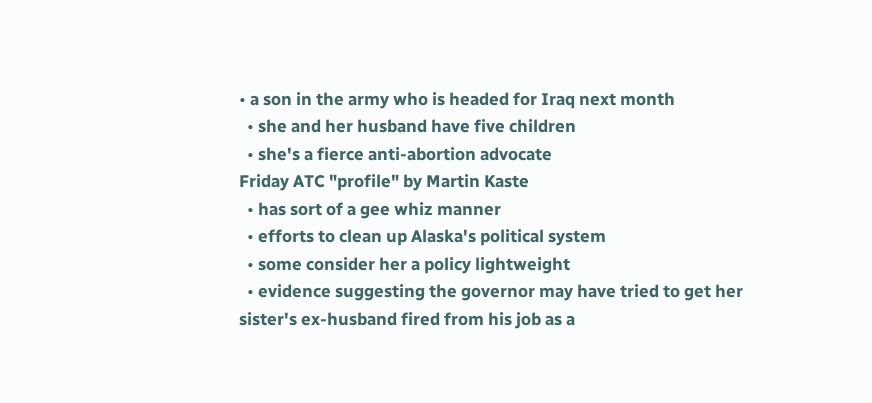• a son in the army who is headed for Iraq next month
  • she and her husband have five children
  • she's a fierce anti-abortion advocate
Friday ATC "profile" by Martin Kaste
  • has sort of a gee whiz manner
  • efforts to clean up Alaska's political system
  • some consider her a policy lightweight
  • evidence suggesting the governor may have tried to get her sister's ex-husband fired from his job as a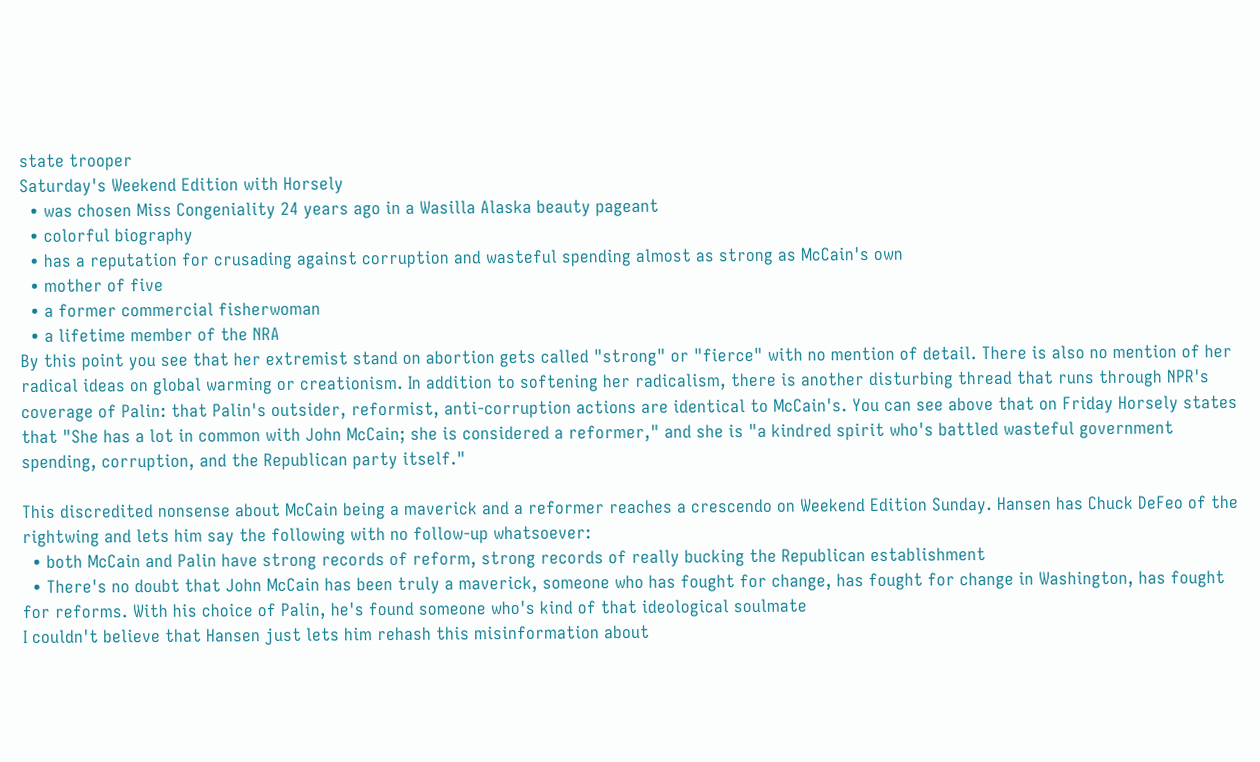state trooper
Saturday's Weekend Edition with Horsely
  • was chosen Miss Congeniality 24 years ago in a Wasilla Alaska beauty pageant
  • colorful biography
  • has a reputation for crusading against corruption and wasteful spending almost as strong as McCain's own
  • mother of five
  • a former commercial fisherwoman
  • a lifetime member of the NRA
By this point you see that her extremist stand on abortion gets called "strong" or "fierce" with no mention of detail. There is also no mention of her radical ideas on global warming or creationism. In addition to softening her radicalism, there is another disturbing thread that runs through NPR's coverage of Palin: that Palin's outsider, reformist, anti-corruption actions are identical to McCain's. You can see above that on Friday Horsely states that "She has a lot in common with John McCain; she is considered a reformer," and she is "a kindred spirit who's battled wasteful government spending, corruption, and the Republican party itself."

This discredited nonsense about McCain being a maverick and a reformer reaches a crescendo on Weekend Edition Sunday. Hansen has Chuck DeFeo of the rightwing and lets him say the following with no follow-up whatsoever:
  • both McCain and Palin have strong records of reform, strong records of really bucking the Republican establishment
  • There's no doubt that John McCain has been truly a maverick, someone who has fought for change, has fought for change in Washington, has fought for reforms. With his choice of Palin, he's found someone who's kind of that ideological soulmate
I couldn't believe that Hansen just lets him rehash this misinformation about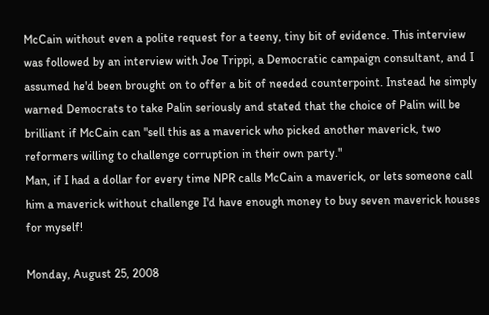McCain without even a polite request for a teeny, tiny bit of evidence. This interview was followed by an interview with Joe Trippi, a Democratic campaign consultant, and I assumed he'd been brought on to offer a bit of needed counterpoint. Instead he simply warned Democrats to take Palin seriously and stated that the choice of Palin will be brilliant if McCain can "sell this as a maverick who picked another maverick, two reformers willing to challenge corruption in their own party."
Man, if I had a dollar for every time NPR calls McCain a maverick, or lets someone call him a maverick without challenge I'd have enough money to buy seven maverick houses for myself!

Monday, August 25, 2008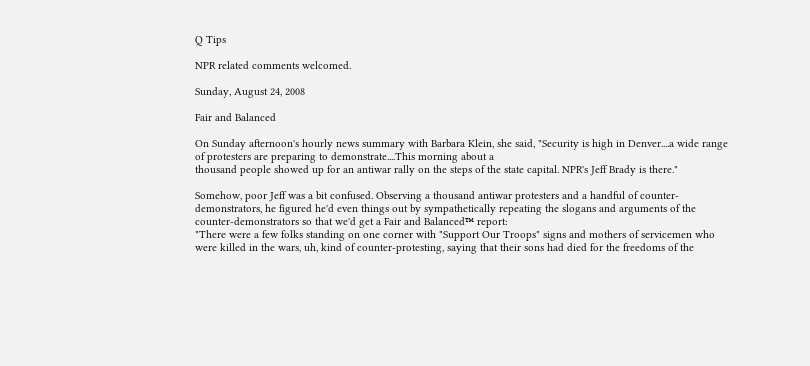Q Tips

NPR related comments welcomed.

Sunday, August 24, 2008

Fair and Balanced

On Sunday afternoon's hourly news summary with Barbara Klein, she said, "Security is high in Denver....a wide range of protesters are preparing to demonstrate....This morning about a
thousand people showed up for an antiwar rally on the steps of the state capital. NPR's Jeff Brady is there."

Somehow, poor Jeff was a bit confused. Observing a thousand antiwar protesters and a handful of counter-demonstrators, he figured he'd even things out by sympathetically repeating the slogans and arguments of the counter-demonstrators so that we'd get a Fair and Balanced™ report:
"There were a few folks standing on one corner with "Support Our Troops" signs and mothers of servicemen who were killed in the wars, uh, kind of counter-protesting, saying that their sons had died for the freedoms of the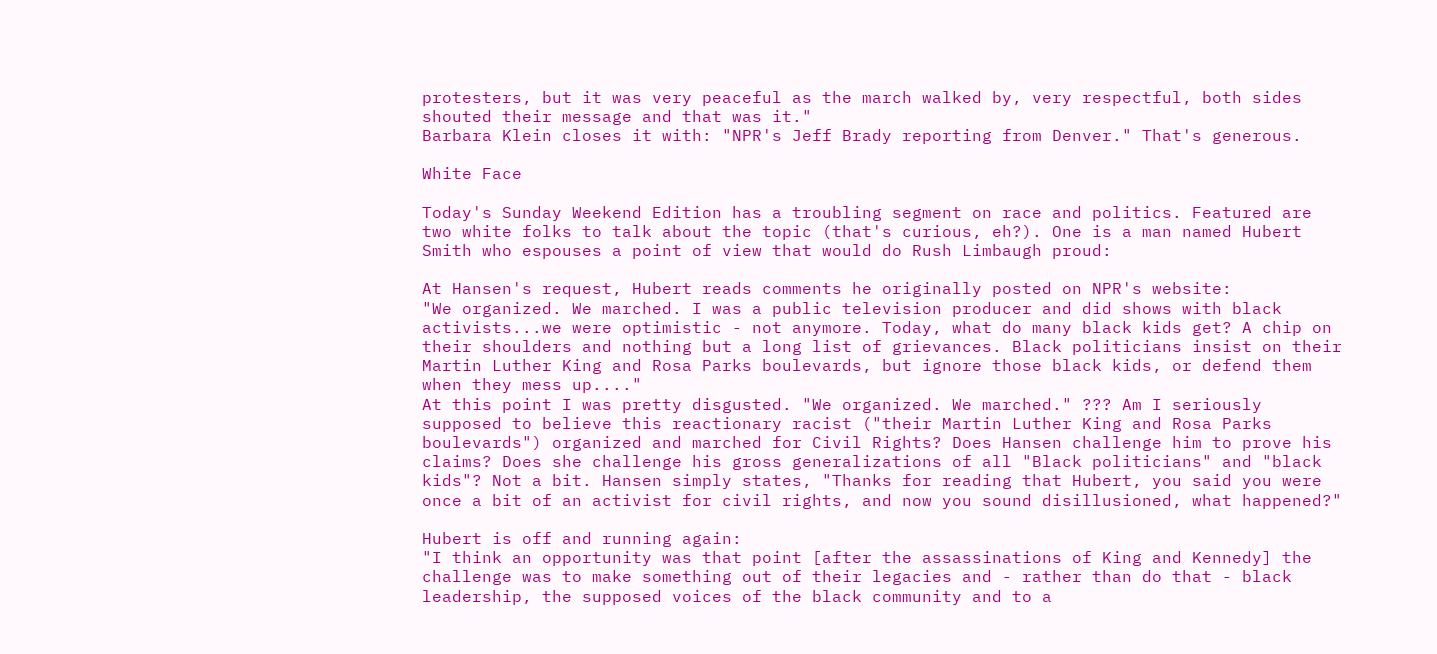protesters, but it was very peaceful as the march walked by, very respectful, both sides shouted their message and that was it."
Barbara Klein closes it with: "NPR's Jeff Brady reporting from Denver." That's generous.

White Face

Today's Sunday Weekend Edition has a troubling segment on race and politics. Featured are two white folks to talk about the topic (that's curious, eh?). One is a man named Hubert Smith who espouses a point of view that would do Rush Limbaugh proud:

At Hansen's request, Hubert reads comments he originally posted on NPR's website:
"We organized. We marched. I was a public television producer and did shows with black activists...we were optimistic - not anymore. Today, what do many black kids get? A chip on their shoulders and nothing but a long list of grievances. Black politicians insist on their Martin Luther King and Rosa Parks boulevards, but ignore those black kids, or defend them when they mess up...."
At this point I was pretty disgusted. "We organized. We marched." ??? Am I seriously supposed to believe this reactionary racist ("their Martin Luther King and Rosa Parks boulevards") organized and marched for Civil Rights? Does Hansen challenge him to prove his claims? Does she challenge his gross generalizations of all "Black politicians" and "black kids"? Not a bit. Hansen simply states, "Thanks for reading that Hubert, you said you were once a bit of an activist for civil rights, and now you sound disillusioned, what happened?"

Hubert is off and running again:
"I think an opportunity was that point [after the assassinations of King and Kennedy] the challenge was to make something out of their legacies and - rather than do that - black leadership, the supposed voices of the black community and to a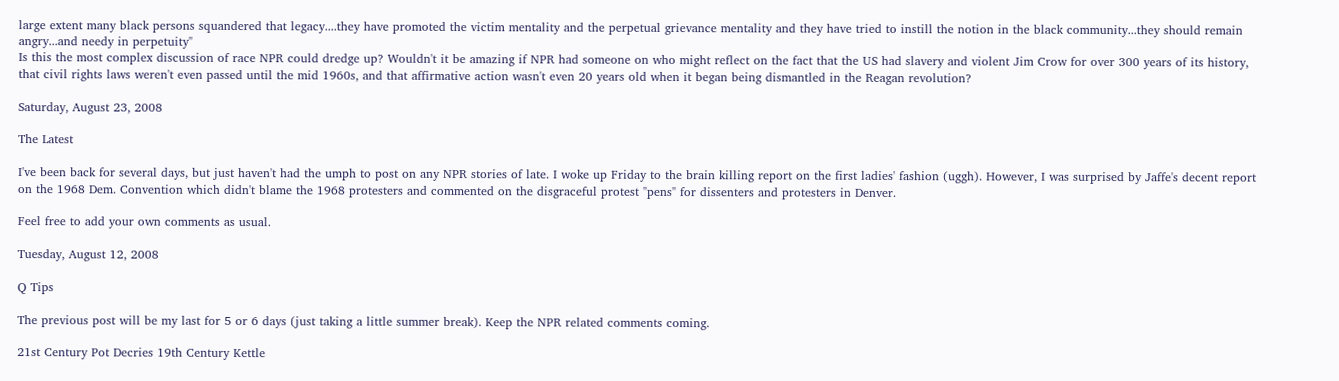large extent many black persons squandered that legacy....they have promoted the victim mentality and the perpetual grievance mentality and they have tried to instill the notion in the black community...they should remain angry...and needy in perpetuity"
Is this the most complex discussion of race NPR could dredge up? Wouldn't it be amazing if NPR had someone on who might reflect on the fact that the US had slavery and violent Jim Crow for over 300 years of its history, that civil rights laws weren't even passed until the mid 1960s, and that affirmative action wasn't even 20 years old when it began being dismantled in the Reagan revolution?

Saturday, August 23, 2008

The Latest

I've been back for several days, but just haven't had the umph to post on any NPR stories of late. I woke up Friday to the brain killing report on the first ladies' fashion (uggh). However, I was surprised by Jaffe's decent report on the 1968 Dem. Convention which didn't blame the 1968 protesters and commented on the disgraceful protest "pens" for dissenters and protesters in Denver.

Feel free to add your own comments as usual.

Tuesday, August 12, 2008

Q Tips

The previous post will be my last for 5 or 6 days (just taking a little summer break). Keep the NPR related comments coming.

21st Century Pot Decries 19th Century Kettle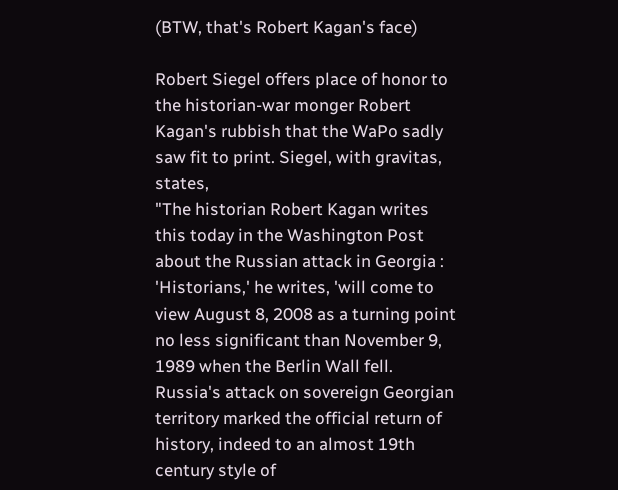(BTW, that's Robert Kagan's face)

Robert Siegel offers place of honor to the historian-war monger Robert Kagan's rubbish that the WaPo sadly saw fit to print. Siegel, with gravitas, states,
"The historian Robert Kagan writes this today in the Washington Post about the Russian attack in Georgia : 'Historians,' he writes, 'will come to view August 8, 2008 as a turning point no less significant than November 9, 1989 when the Berlin Wall fell. Russia's attack on sovereign Georgian territory marked the official return of history, indeed to an almost 19th century style of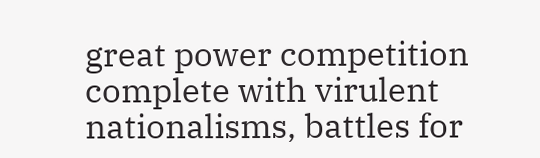great power competition complete with virulent nationalisms, battles for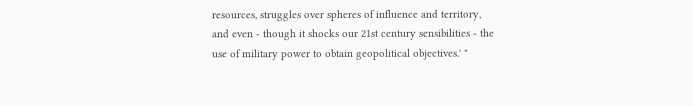resources, struggles over spheres of influence and territory, and even - though it shocks our 21st century sensibilities - the use of military power to obtain geopolitical objectives.' "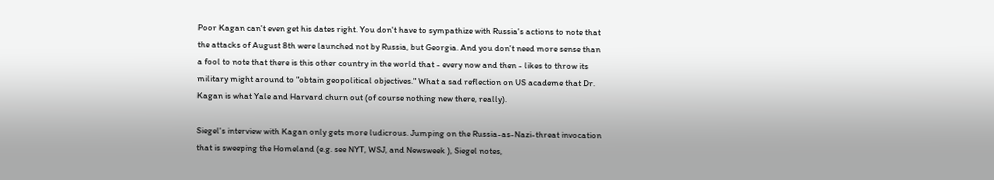Poor Kagan can't even get his dates right. You don't have to sympathize with Russia's actions to note that the attacks of August 8th were launched not by Russia, but Georgia. And you don't need more sense than a fool to note that there is this other country in the world that - every now and then - likes to throw its military might around to "obtain geopolitical objectives." What a sad reflection on US academe that Dr. Kagan is what Yale and Harvard churn out (of course nothing new there, really).

Siegel's interview with Kagan only gets more ludicrous. Jumping on the Russia-as-Nazi-threat invocation that is sweeping the Homeland (e.g. see NYT, WSJ, and Newsweek ), Siegel notes,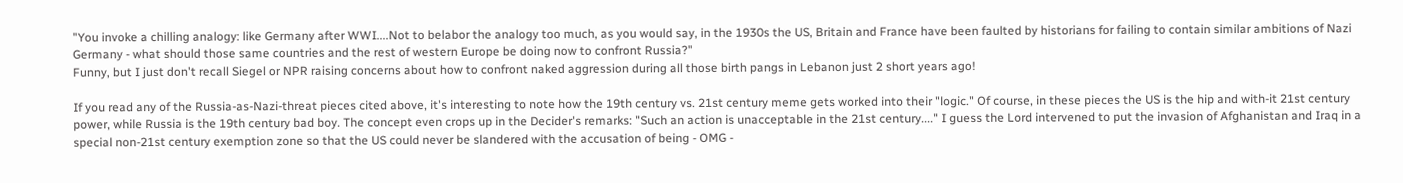"You invoke a chilling analogy: like Germany after WWI....Not to belabor the analogy too much, as you would say, in the 1930s the US, Britain and France have been faulted by historians for failing to contain similar ambitions of Nazi Germany - what should those same countries and the rest of western Europe be doing now to confront Russia?"
Funny, but I just don't recall Siegel or NPR raising concerns about how to confront naked aggression during all those birth pangs in Lebanon just 2 short years ago!

If you read any of the Russia-as-Nazi-threat pieces cited above, it's interesting to note how the 19th century vs. 21st century meme gets worked into their "logic." Of course, in these pieces the US is the hip and with-it 21st century power, while Russia is the 19th century bad boy. The concept even crops up in the Decider's remarks: "Such an action is unacceptable in the 21st century...." I guess the Lord intervened to put the invasion of Afghanistan and Iraq in a special non-21st century exemption zone so that the US could never be slandered with the accusation of being - OMG -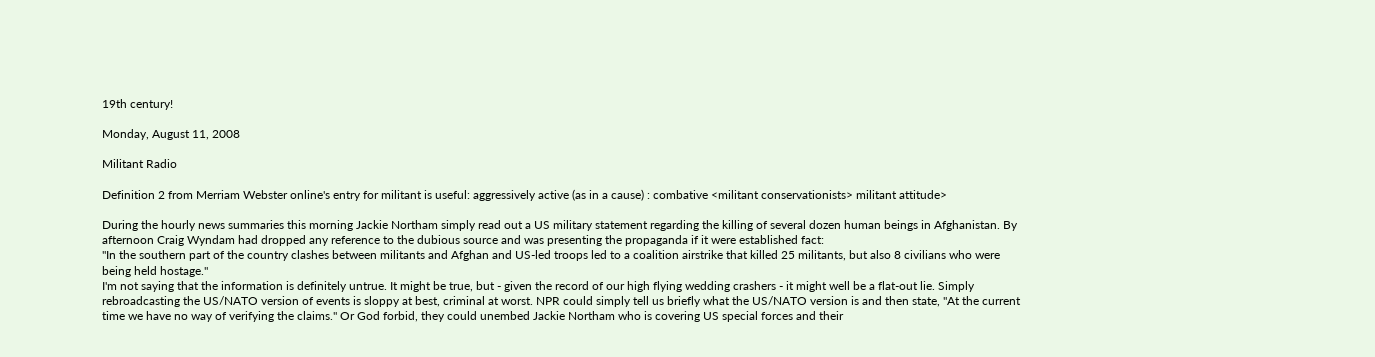19th century!

Monday, August 11, 2008

Militant Radio

Definition 2 from Merriam Webster online's entry for militant is useful: aggressively active (as in a cause) : combative <militant conservationists> militant attitude>

During the hourly news summaries this morning Jackie Northam simply read out a US military statement regarding the killing of several dozen human beings in Afghanistan. By afternoon Craig Wyndam had dropped any reference to the dubious source and was presenting the propaganda if it were established fact:
"In the southern part of the country clashes between militants and Afghan and US-led troops led to a coalition airstrike that killed 25 militants, but also 8 civilians who were being held hostage."
I'm not saying that the information is definitely untrue. It might be true, but - given the record of our high flying wedding crashers - it might well be a flat-out lie. Simply rebroadcasting the US/NATO version of events is sloppy at best, criminal at worst. NPR could simply tell us briefly what the US/NATO version is and then state, "At the current time we have no way of verifying the claims." Or God forbid, they could unembed Jackie Northam who is covering US special forces and their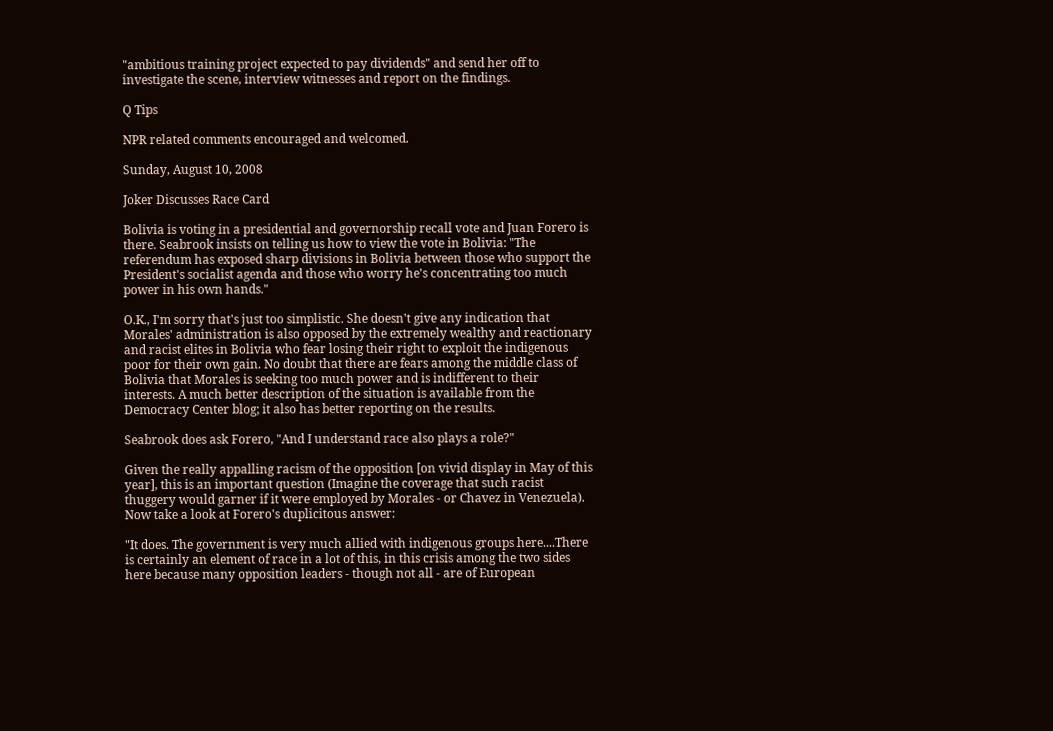"ambitious training project expected to pay dividends" and send her off to investigate the scene, interview witnesses and report on the findings.

Q Tips

NPR related comments encouraged and welcomed.

Sunday, August 10, 2008

Joker Discusses Race Card

Bolivia is voting in a presidential and governorship recall vote and Juan Forero is there. Seabrook insists on telling us how to view the vote in Bolivia: "The referendum has exposed sharp divisions in Bolivia between those who support the President's socialist agenda and those who worry he's concentrating too much power in his own hands."

O.K., I'm sorry that's just too simplistic. She doesn't give any indication that Morales' administration is also opposed by the extremely wealthy and reactionary and racist elites in Bolivia who fear losing their right to exploit the indigenous poor for their own gain. No doubt that there are fears among the middle class of Bolivia that Morales is seeking too much power and is indifferent to their interests. A much better description of the situation is available from the Democracy Center blog; it also has better reporting on the results.

Seabrook does ask Forero, "And I understand race also plays a role?"

Given the really appalling racism of the opposition [on vivid display in May of this year], this is an important question (Imagine the coverage that such racist thuggery would garner if it were employed by Morales - or Chavez in Venezuela). Now take a look at Forero's duplicitous answer:

"It does. The government is very much allied with indigenous groups here....There is certainly an element of race in a lot of this, in this crisis among the two sides here because many opposition leaders - though not all - are of European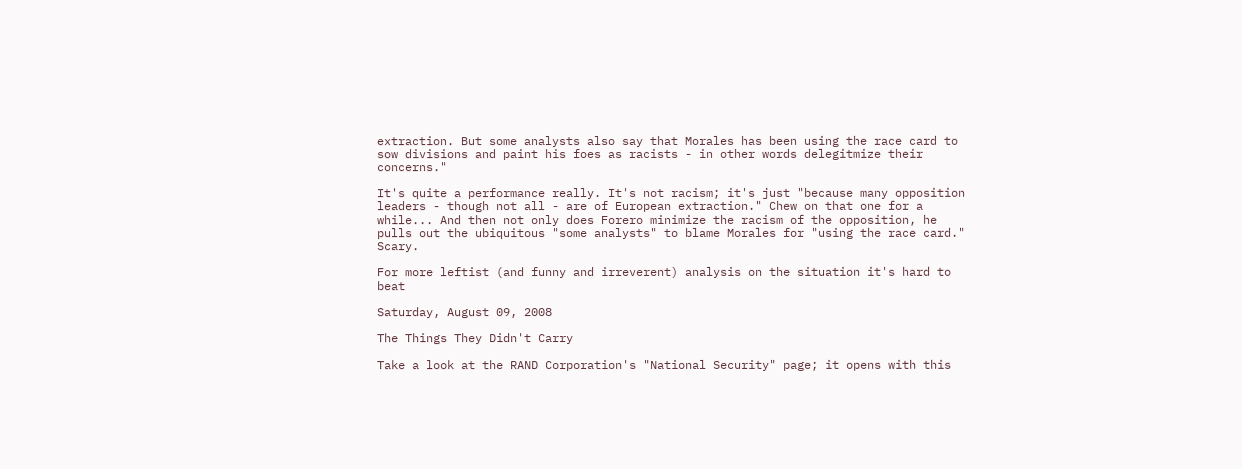extraction. But some analysts also say that Morales has been using the race card to sow divisions and paint his foes as racists - in other words delegitmize their concerns."

It's quite a performance really. It's not racism; it's just "because many opposition leaders - though not all - are of European extraction." Chew on that one for a while... And then not only does Forero minimize the racism of the opposition, he pulls out the ubiquitous "some analysts" to blame Morales for "using the race card." Scary.

For more leftist (and funny and irreverent) analysis on the situation it's hard to beat

Saturday, August 09, 2008

The Things They Didn't Carry

Take a look at the RAND Corporation's "National Security" page; it opens with this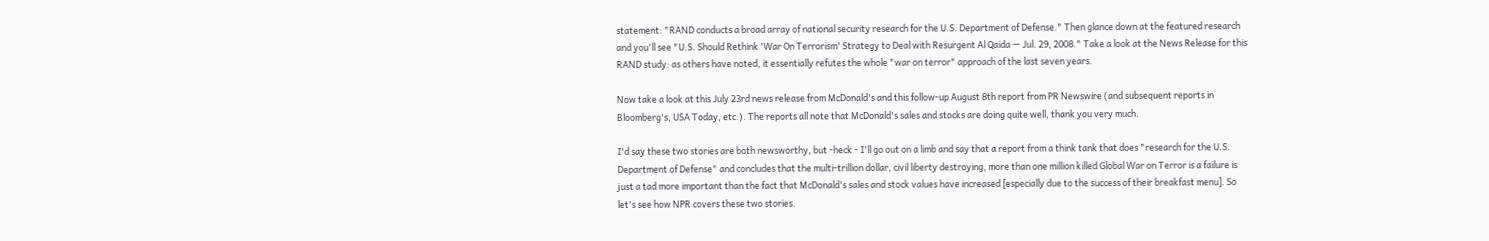statement: "RAND conducts a broad array of national security research for the U.S. Department of Defense." Then glance down at the featured research and you'll see "U.S. Should Rethink 'War On Terrorism' Strategy to Deal with Resurgent Al Qaida — Jul. 29, 2008." Take a look at the News Release for this RAND study: as others have noted, it essentially refutes the whole "war on terror" approach of the last seven years.

Now take a look at this July 23rd news release from McDonald's and this follow-up August 8th report from PR Newswire (and subsequent reports in Bloomberg's, USA Today, etc.). The reports all note that McDonald's sales and stocks are doing quite well, thank you very much.

I'd say these two stories are both newsworthy, but -heck - I'll go out on a limb and say that a report from a think tank that does "research for the U.S. Department of Defense" and concludes that the multi-trillion dollar, civil liberty destroying, more than one million killed Global War on Terror is a failure is just a tad more important than the fact that McDonald's sales and stock values have increased [especially due to the success of their breakfast menu]. So let's see how NPR covers these two stories.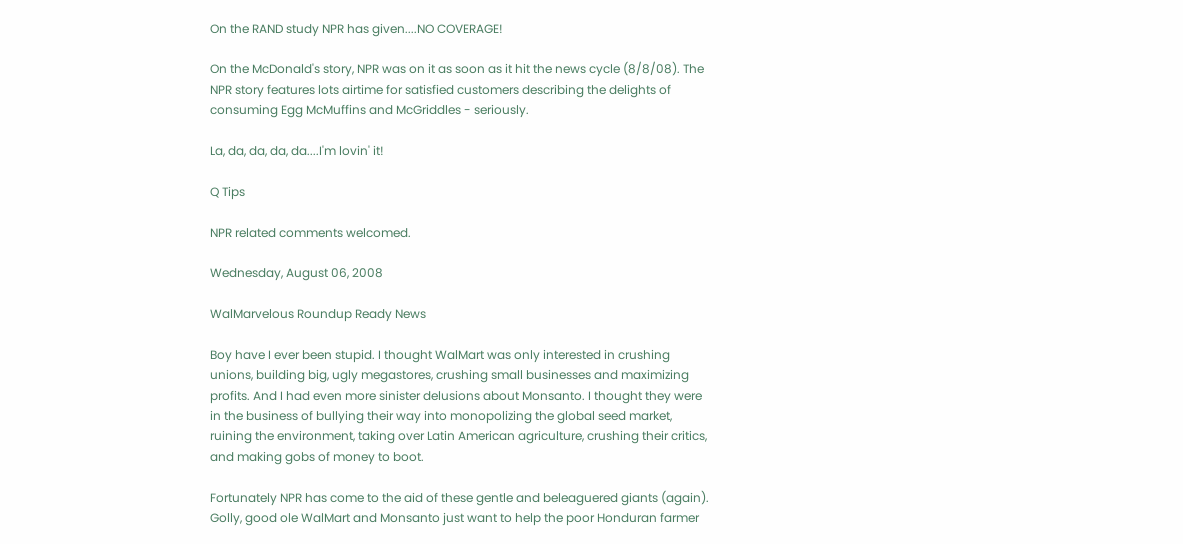On the RAND study NPR has given....NO COVERAGE!

On the McDonald's story, NPR was on it as soon as it hit the news cycle (8/8/08). The NPR story features lots airtime for satisfied customers describing the delights of consuming Egg McMuffins and McGriddles - seriously.

La, da, da, da, da....I'm lovin' it!

Q Tips

NPR related comments welcomed.

Wednesday, August 06, 2008

WalMarvelous Roundup Ready News

Boy have I ever been stupid. I thought WalMart was only interested in crushing unions, building big, ugly megastores, crushing small businesses and maximizing profits. And I had even more sinister delusions about Monsanto. I thought they were in the business of bullying their way into monopolizing the global seed market, ruining the environment, taking over Latin American agriculture, crushing their critics, and making gobs of money to boot.

Fortunately NPR has come to the aid of these gentle and beleaguered giants (again). Golly, good ole WalMart and Monsanto just want to help the poor Honduran farmer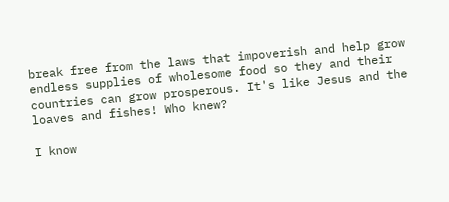break free from the laws that impoverish and help grow endless supplies of wholesome food so they and their countries can grow prosperous. It's like Jesus and the loaves and fishes! Who knew?

I know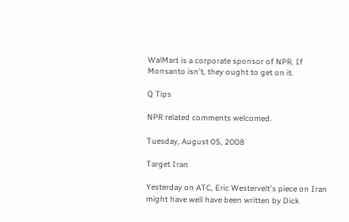WalMart is a corporate sponsor of NPR. If Monsanto isn't, they ought to get on it.

Q Tips

NPR related comments welcomed.

Tuesday, August 05, 2008

Target Iran

Yesterday on ATC, Eric Westervelt's piece on Iran might have well have been written by Dick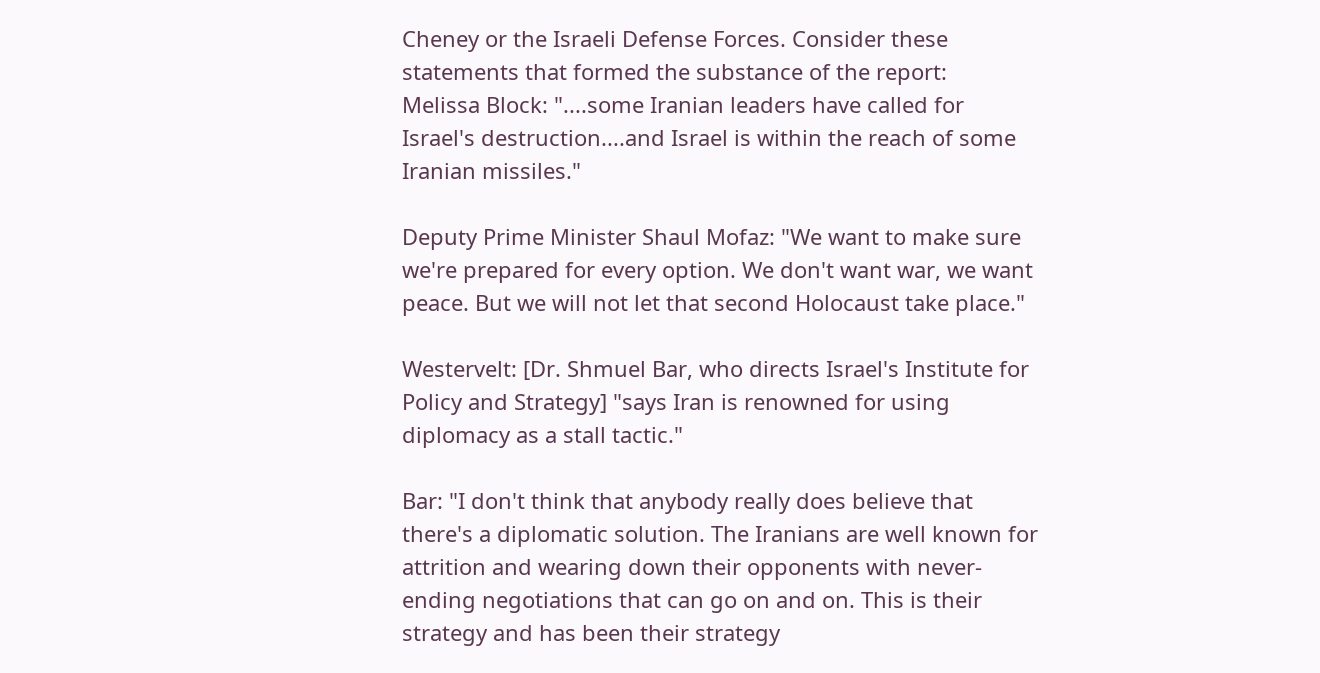Cheney or the Israeli Defense Forces. Consider these statements that formed the substance of the report:
Melissa Block: "....some Iranian leaders have called for Israel's destruction....and Israel is within the reach of some Iranian missiles."

Deputy Prime Minister Shaul Mofaz: "We want to make sure we're prepared for every option. We don't want war, we want peace. But we will not let that second Holocaust take place."

Westervelt: [Dr. Shmuel Bar, who directs Israel's Institute for Policy and Strategy] "says Iran is renowned for using diplomacy as a stall tactic."

Bar: "I don't think that anybody really does believe that there's a diplomatic solution. The Iranians are well known for attrition and wearing down their opponents with never-ending negotiations that can go on and on. This is their strategy and has been their strategy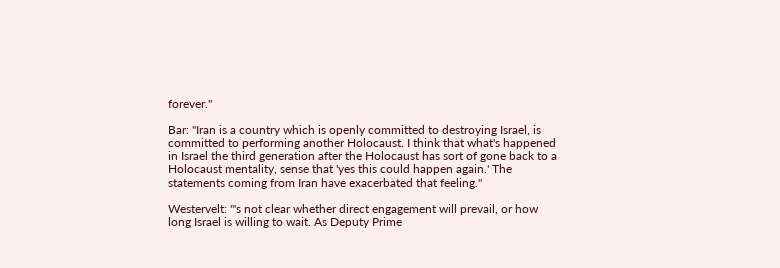forever."

Bar: "Iran is a country which is openly committed to destroying Israel, is committed to performing another Holocaust. I think that what's happened in Israel the third generation after the Holocaust has sort of gone back to a Holocaust mentality, sense that 'yes this could happen again.' The statements coming from Iran have exacerbated that feeling."

Westervelt: "'s not clear whether direct engagement will prevail, or how long Israel is willing to wait. As Deputy Prime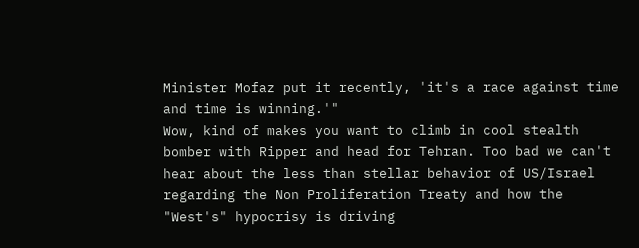Minister Mofaz put it recently, 'it's a race against time and time is winning.'"
Wow, kind of makes you want to climb in cool stealth bomber with Ripper and head for Tehran. Too bad we can't hear about the less than stellar behavior of US/Israel regarding the Non Proliferation Treaty and how the "West's" hypocrisy is driving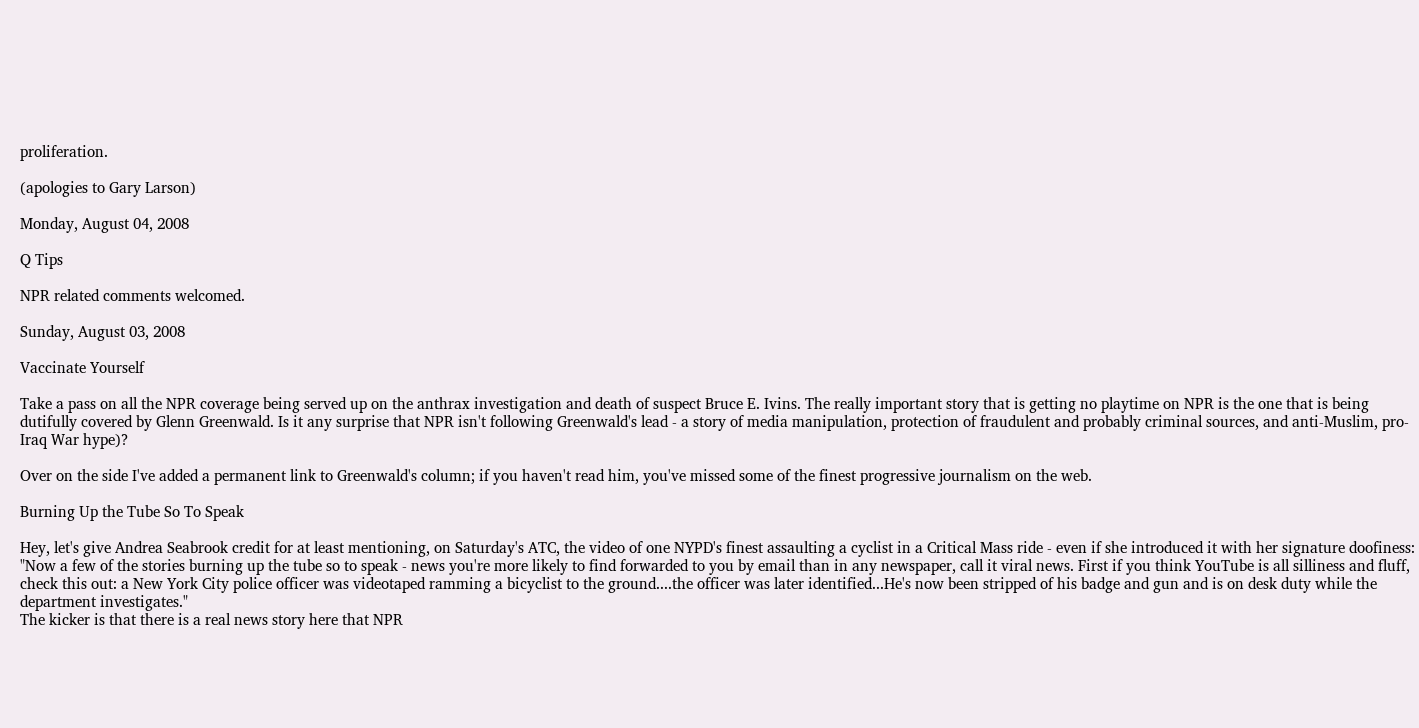proliferation.

(apologies to Gary Larson)

Monday, August 04, 2008

Q Tips

NPR related comments welcomed.

Sunday, August 03, 2008

Vaccinate Yourself

Take a pass on all the NPR coverage being served up on the anthrax investigation and death of suspect Bruce E. Ivins. The really important story that is getting no playtime on NPR is the one that is being dutifully covered by Glenn Greenwald. Is it any surprise that NPR isn't following Greenwald's lead - a story of media manipulation, protection of fraudulent and probably criminal sources, and anti-Muslim, pro-Iraq War hype)?

Over on the side I've added a permanent link to Greenwald's column; if you haven't read him, you've missed some of the finest progressive journalism on the web.

Burning Up the Tube So To Speak

Hey, let's give Andrea Seabrook credit for at least mentioning, on Saturday's ATC, the video of one NYPD's finest assaulting a cyclist in a Critical Mass ride - even if she introduced it with her signature doofiness:
"Now a few of the stories burning up the tube so to speak - news you're more likely to find forwarded to you by email than in any newspaper, call it viral news. First if you think YouTube is all silliness and fluff, check this out: a New York City police officer was videotaped ramming a bicyclist to the ground....the officer was later identified...He's now been stripped of his badge and gun and is on desk duty while the department investigates."
The kicker is that there is a real news story here that NPR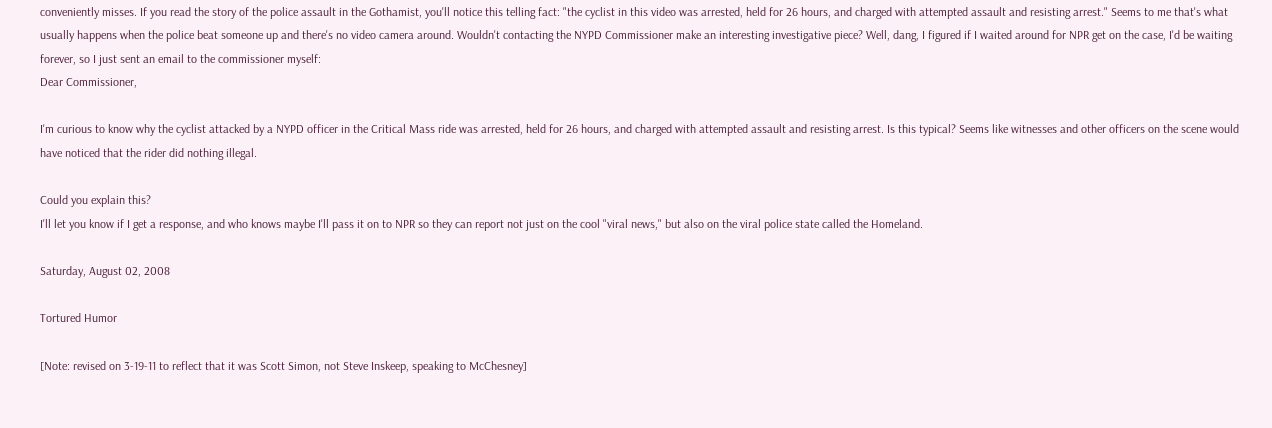conveniently misses. If you read the story of the police assault in the Gothamist, you'll notice this telling fact: "the cyclist in this video was arrested, held for 26 hours, and charged with attempted assault and resisting arrest." Seems to me that's what usually happens when the police beat someone up and there's no video camera around. Wouldn't contacting the NYPD Commissioner make an interesting investigative piece? Well, dang, I figured if I waited around for NPR get on the case, I'd be waiting forever, so I just sent an email to the commissioner myself:
Dear Commissioner,

I'm curious to know why the cyclist attacked by a NYPD officer in the Critical Mass ride was arrested, held for 26 hours, and charged with attempted assault and resisting arrest. Is this typical? Seems like witnesses and other officers on the scene would have noticed that the rider did nothing illegal.

Could you explain this?
I'll let you know if I get a response, and who knows maybe I'll pass it on to NPR so they can report not just on the cool "viral news," but also on the viral police state called the Homeland.

Saturday, August 02, 2008

Tortured Humor

[Note: revised on 3-19-11 to reflect that it was Scott Simon, not Steve Inskeep, speaking to McChesney]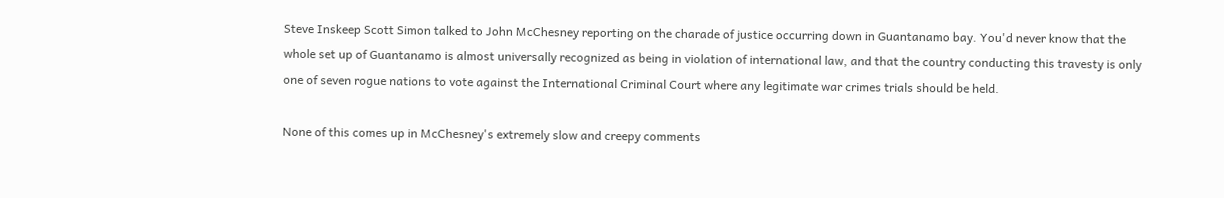Steve Inskeep Scott Simon talked to John McChesney reporting on the charade of justice occurring down in Guantanamo bay. You'd never know that the whole set up of Guantanamo is almost universally recognized as being in violation of international law, and that the country conducting this travesty is only one of seven rogue nations to vote against the International Criminal Court where any legitimate war crimes trials should be held.

None of this comes up in McChesney's extremely slow and creepy comments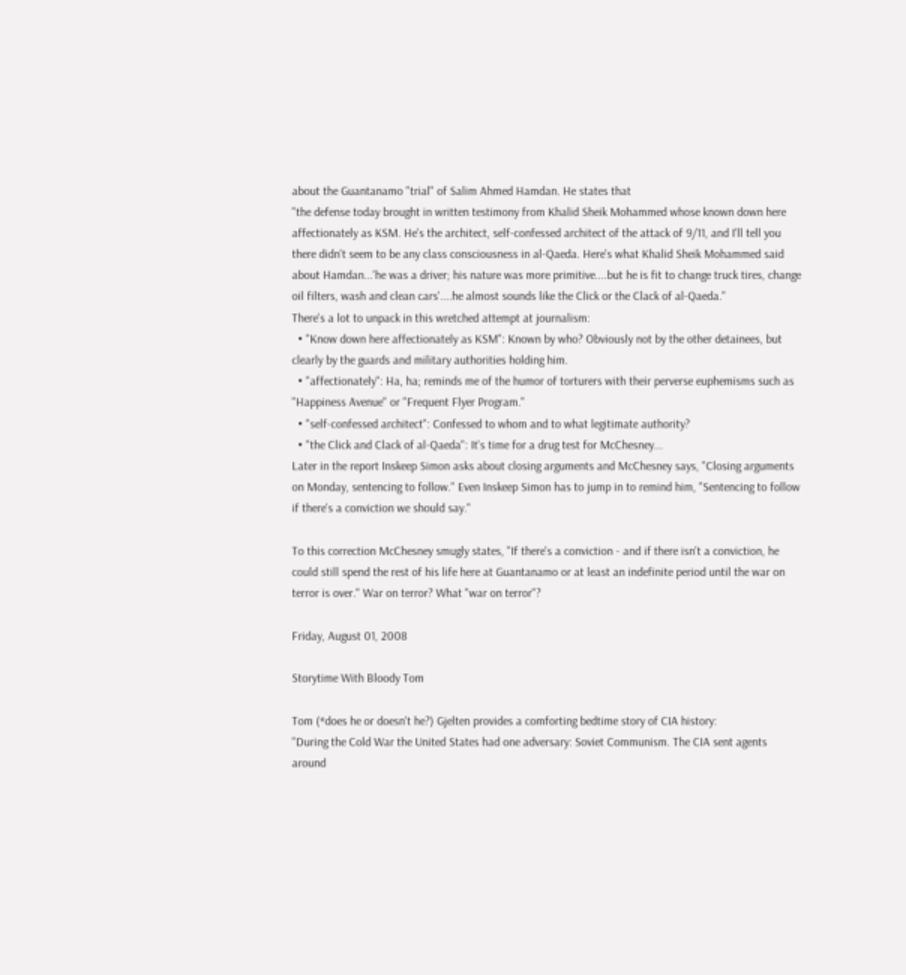about the Guantanamo "trial" of Salim Ahmed Hamdan. He states that
"the defense today brought in written testimony from Khalid Sheik Mohammed whose known down here affectionately as KSM. He's the architect, self-confessed architect of the attack of 9/11, and I'll tell you there didn't seem to be any class consciousness in al-Qaeda. Here's what Khalid Sheik Mohammed said about Hamdan...'he was a driver; his nature was more primitive....but he is fit to change truck tires, change oil filters, wash and clean cars'....he almost sounds like the Click or the Clack of al-Qaeda."
There's a lot to unpack in this wretched attempt at journalism:
  • "Know down here affectionately as KSM": Known by who? Obviously not by the other detainees, but clearly by the guards and military authorities holding him.
  • "affectionately": Ha, ha; reminds me of the humor of torturers with their perverse euphemisms such as "Happiness Avenue" or "Frequent Flyer Program."
  • "self-confessed architect": Confessed to whom and to what legitimate authority?
  • "the Click and Clack of al-Qaeda": It's time for a drug test for McChesney...
Later in the report Inskeep Simon asks about closing arguments and McChesney says, "Closing arguments on Monday, sentencing to follow." Even Inskeep Simon has to jump in to remind him, "Sentencing to follow if there's a conviction we should say."

To this correction McChesney smugly states, "If there's a conviction - and if there isn't a conviction, he could still spend the rest of his life here at Guantanamo or at least an indefinite period until the war on terror is over." War on terror? What "war on terror"?

Friday, August 01, 2008

Storytime With Bloody Tom

Tom (*does he or doesn't he?) Gjelten provides a comforting bedtime story of CIA history:
"During the Cold War the United States had one adversary: Soviet Communism. The CIA sent agents around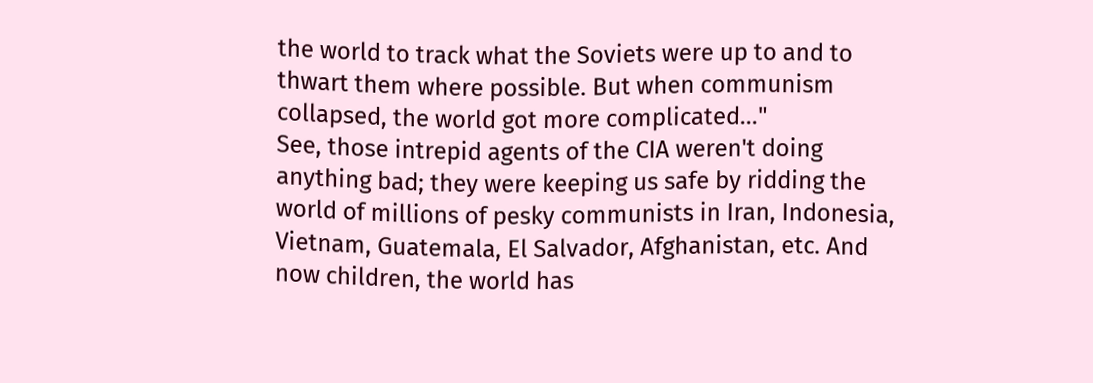the world to track what the Soviets were up to and to thwart them where possible. But when communism collapsed, the world got more complicated..."
See, those intrepid agents of the CIA weren't doing anything bad; they were keeping us safe by ridding the world of millions of pesky communists in Iran, Indonesia, Vietnam, Guatemala, El Salvador, Afghanistan, etc. And now children, the world has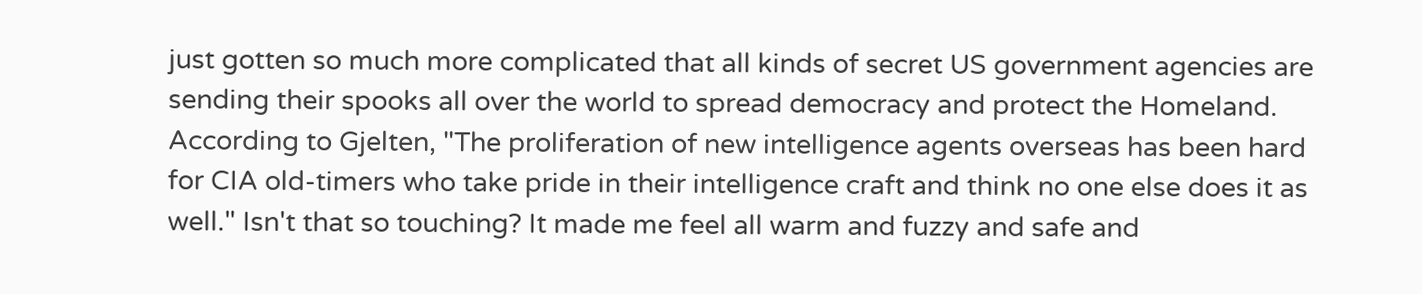just gotten so much more complicated that all kinds of secret US government agencies are sending their spooks all over the world to spread democracy and protect the Homeland. According to Gjelten, "The proliferation of new intelligence agents overseas has been hard for CIA old-timers who take pride in their intelligence craft and think no one else does it as well." Isn't that so touching? It made me feel all warm and fuzzy and safe and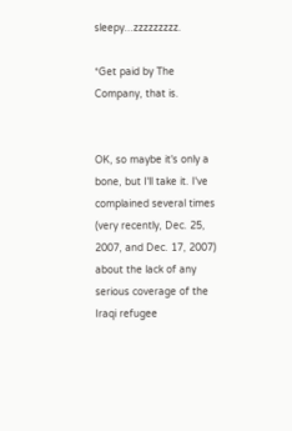sleepy...zzzzzzzzz.

*Get paid by The Company, that is.


OK, so maybe it's only a bone, but I'll take it. I've complained several times (very recently, Dec. 25, 2007, and Dec. 17, 2007) about the lack of any serious coverage of the Iraqi refugee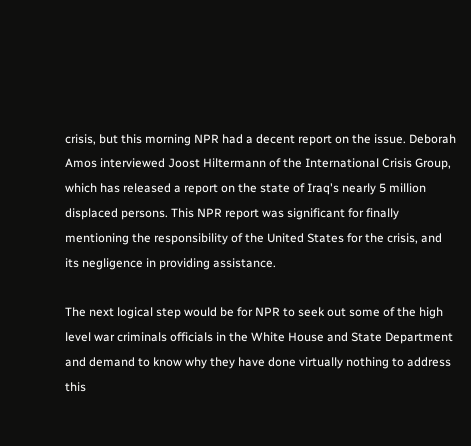crisis, but this morning NPR had a decent report on the issue. Deborah Amos interviewed Joost Hiltermann of the International Crisis Group, which has released a report on the state of Iraq's nearly 5 million displaced persons. This NPR report was significant for finally mentioning the responsibility of the United States for the crisis, and its negligence in providing assistance.

The next logical step would be for NPR to seek out some of the high level war criminals officials in the White House and State Department and demand to know why they have done virtually nothing to address this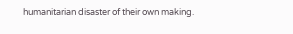humanitarian disaster of their own making.